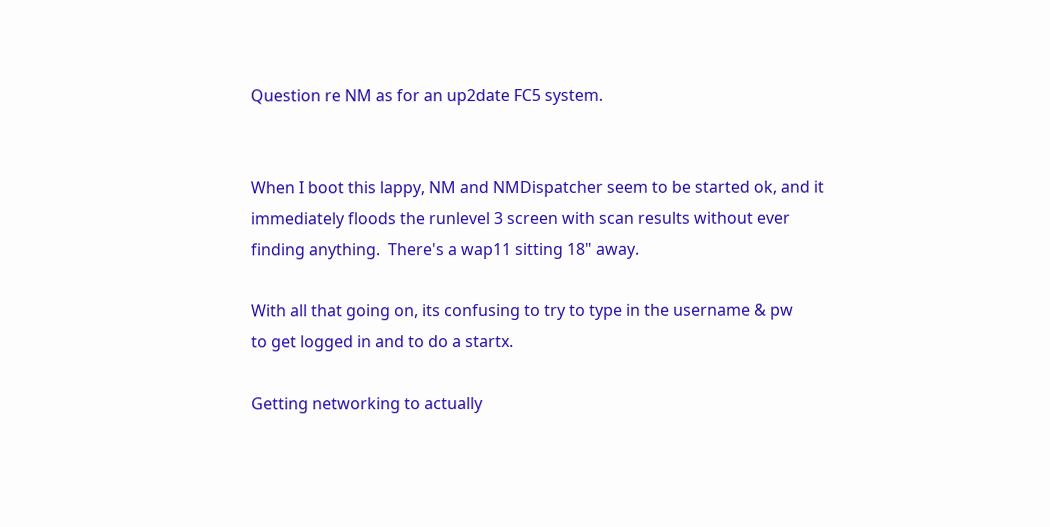Question re NM as for an up2date FC5 system.


When I boot this lappy, NM and NMDispatcher seem to be started ok, and it
immediately floods the runlevel 3 screen with scan results without ever
finding anything.  There's a wap11 sitting 18" away.

With all that going on, its confusing to try to type in the username & pw
to get logged in and to do a startx.

Getting networking to actually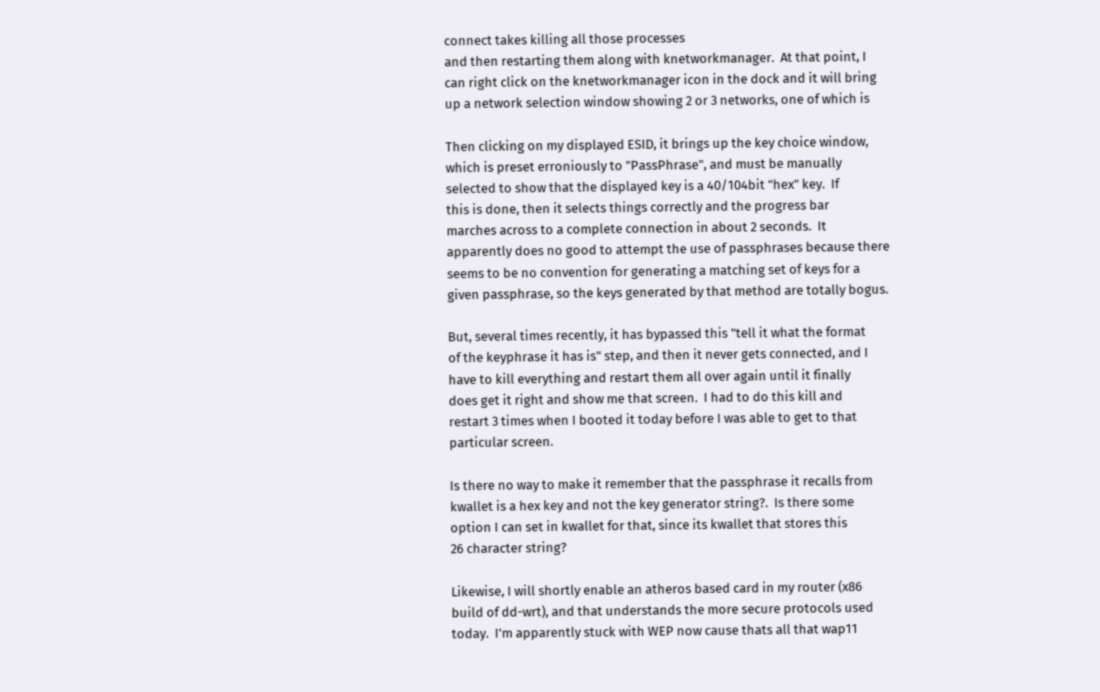connect takes killing all those processes
and then restarting them along with knetworkmanager.  At that point, I
can right click on the knetworkmanager icon in the dock and it will bring
up a network selection window showing 2 or 3 networks, one of which is

Then clicking on my displayed ESID, it brings up the key choice window,
which is preset erroniously to "PassPhrase", and must be manually
selected to show that the displayed key is a 40/104bit "hex" key.  If
this is done, then it selects things correctly and the progress bar
marches across to a complete connection in about 2 seconds.  It
apparently does no good to attempt the use of passphrases because there
seems to be no convention for generating a matching set of keys for a
given passphrase, so the keys generated by that method are totally bogus.

But, several times recently, it has bypassed this "tell it what the format
of the keyphrase it has is" step, and then it never gets connected, and I
have to kill everything and restart them all over again until it finally
does get it right and show me that screen.  I had to do this kill and
restart 3 times when I booted it today before I was able to get to that
particular screen.

Is there no way to make it remember that the passphrase it recalls from
kwallet is a hex key and not the key generator string?.  Is there some
option I can set in kwallet for that, since its kwallet that stores this
26 character string?

Likewise, I will shortly enable an atheros based card in my router (x86
build of dd-wrt), and that understands the more secure protocols used
today.  I'm apparently stuck with WEP now cause thats all that wap11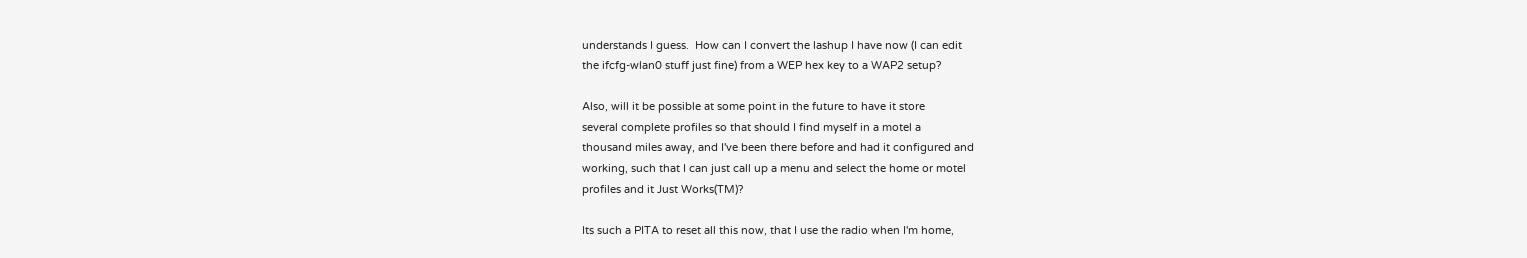understands I guess.  How can I convert the lashup I have now (I can edit
the ifcfg-wlan0 stuff just fine) from a WEP hex key to a WAP2 setup?

Also, will it be possible at some point in the future to have it store
several complete profiles so that should I find myself in a motel a
thousand miles away, and I've been there before and had it configured and
working, such that I can just call up a menu and select the home or motel
profiles and it Just Works(TM)?

Its such a PITA to reset all this now, that I use the radio when I'm home,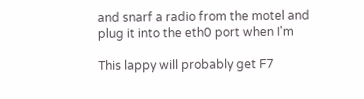and snarf a radio from the motel and plug it into the eth0 port when I'm

This lappy will probably get F7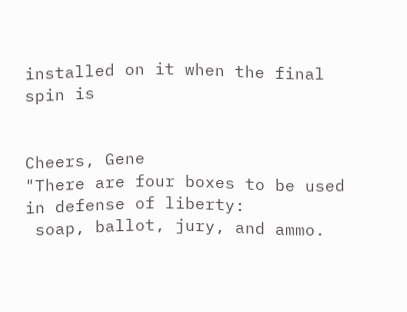installed on it when the final spin is


Cheers, Gene
"There are four boxes to be used in defense of liberty:
 soap, ballot, jury, and ammo.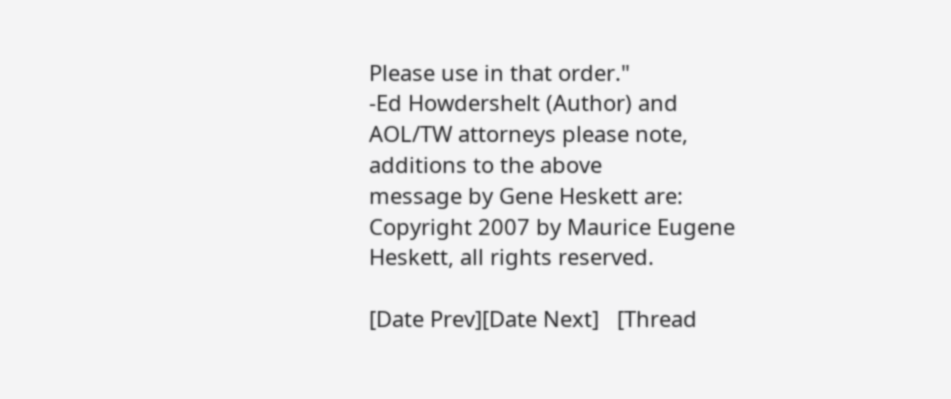Please use in that order."
-Ed Howdershelt (Author) and AOL/TW attorneys please note, additions to the above
message by Gene Heskett are:
Copyright 2007 by Maurice Eugene Heskett, all rights reserved.

[Date Prev][Date Next]   [Thread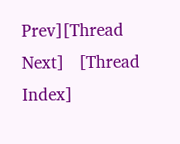Prev][Thread Next]   [Thread Index]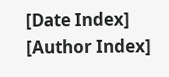[Date Index] [Author Index]